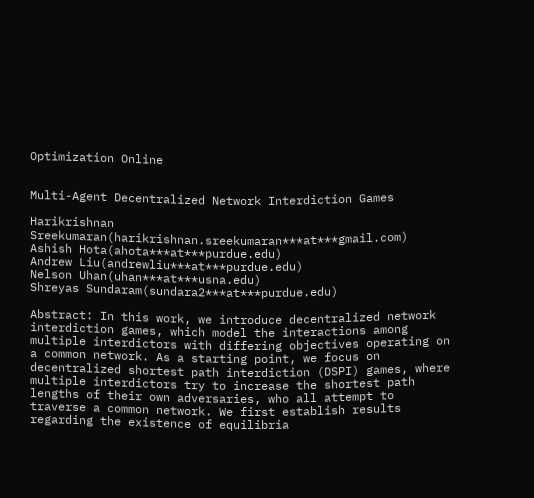Optimization Online


Multi-Agent Decentralized Network Interdiction Games

Harikrishnan Sreekumaran(harikrishnan.sreekumaran***at***gmail.com)
Ashish Hota(ahota***at***purdue.edu)
Andrew Liu(andrewliu***at***purdue.edu)
Nelson Uhan(uhan***at***usna.edu)
Shreyas Sundaram(sundara2***at***purdue.edu)

Abstract: In this work, we introduce decentralized network interdiction games, which model the interactions among multiple interdictors with differing objectives operating on a common network. As a starting point, we focus on decentralized shortest path interdiction (DSPI) games, where multiple interdictors try to increase the shortest path lengths of their own adversaries, who all attempt to traverse a common network. We first establish results regarding the existence of equilibria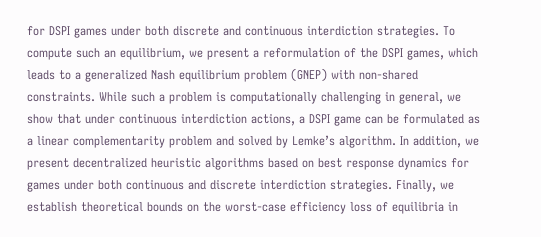for DSPI games under both discrete and continuous interdiction strategies. To compute such an equilibrium, we present a reformulation of the DSPI games, which leads to a generalized Nash equilibrium problem (GNEP) with non-shared constraints. While such a problem is computationally challenging in general, we show that under continuous interdiction actions, a DSPI game can be formulated as a linear complementarity problem and solved by Lemke’s algorithm. In addition, we present decentralized heuristic algorithms based on best response dynamics for games under both continuous and discrete interdiction strategies. Finally, we establish theoretical bounds on the worst-case efficiency loss of equilibria in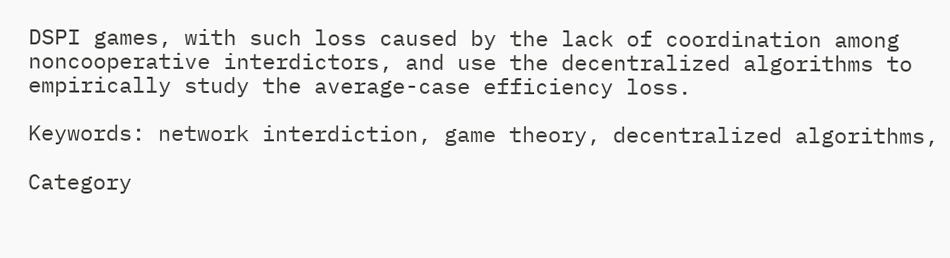DSPI games, with such loss caused by the lack of coordination among noncooperative interdictors, and use the decentralized algorithms to empirically study the average-case efficiency loss.

Keywords: network interdiction, game theory, decentralized algorithms,

Category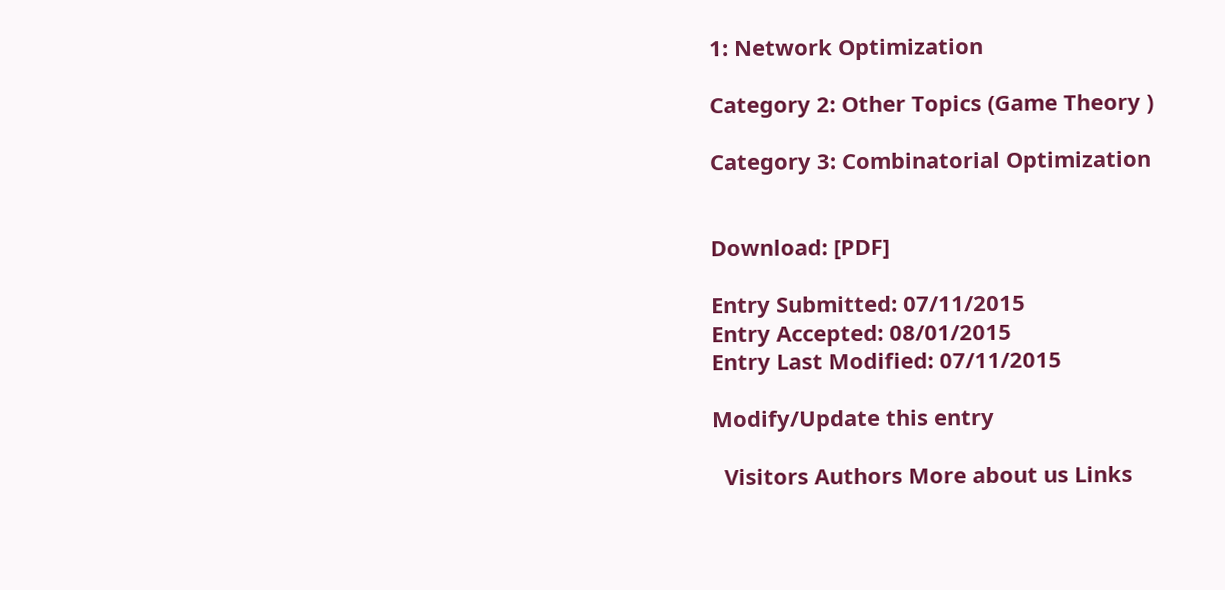1: Network Optimization

Category 2: Other Topics (Game Theory )

Category 3: Combinatorial Optimization


Download: [PDF]

Entry Submitted: 07/11/2015
Entry Accepted: 08/01/2015
Entry Last Modified: 07/11/2015

Modify/Update this entry

  Visitors Authors More about us Links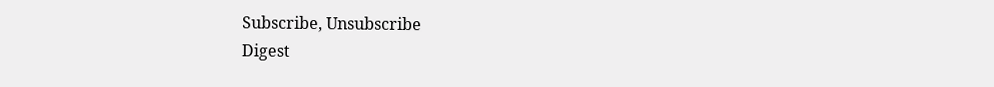Subscribe, Unsubscribe
Digest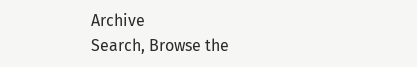Archive
Search, Browse the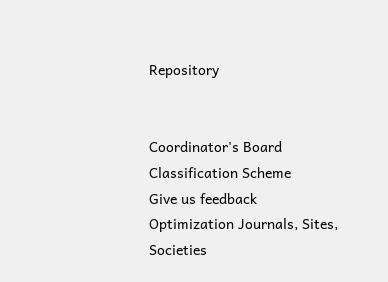Repository


Coordinator's Board
Classification Scheme
Give us feedback
Optimization Journals, Sites, Societies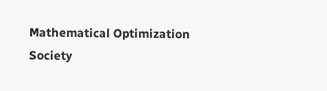Mathematical Optimization Society